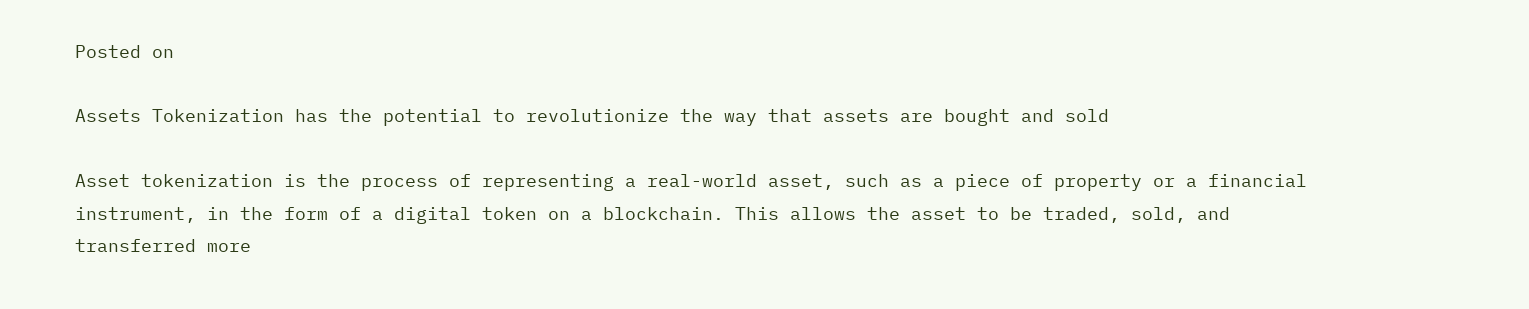Posted on

Assets Tokenization has the potential to revolutionize the way that assets are bought and sold

Asset tokenization is the process of representing a real-world asset, such as a piece of property or a financial instrument, in the form of a digital token on a blockchain. This allows the asset to be traded, sold, and transferred more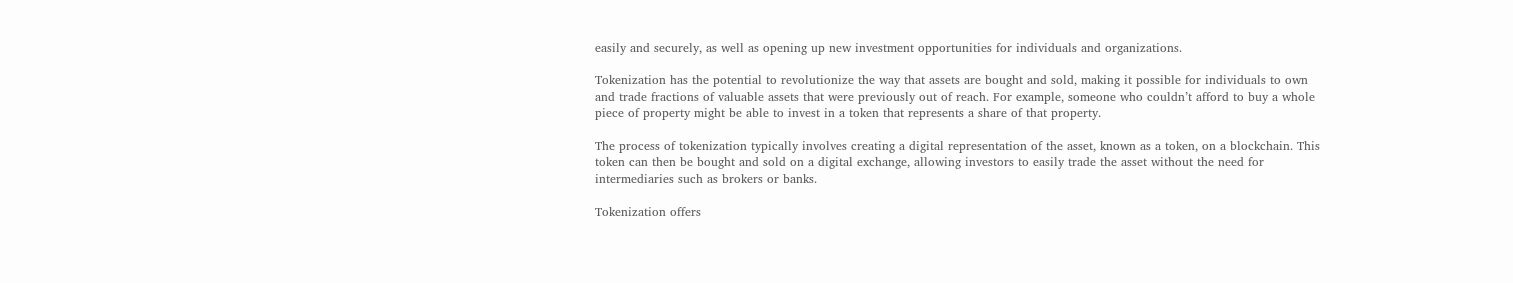easily and securely, as well as opening up new investment opportunities for individuals and organizations.

Tokenization has the potential to revolutionize the way that assets are bought and sold, making it possible for individuals to own and trade fractions of valuable assets that were previously out of reach. For example, someone who couldn’t afford to buy a whole piece of property might be able to invest in a token that represents a share of that property.

The process of tokenization typically involves creating a digital representation of the asset, known as a token, on a blockchain. This token can then be bought and sold on a digital exchange, allowing investors to easily trade the asset without the need for intermediaries such as brokers or banks.

Tokenization offers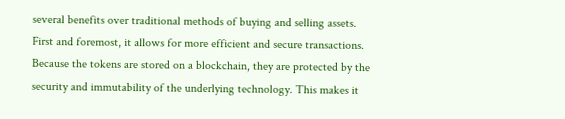several benefits over traditional methods of buying and selling assets. First and foremost, it allows for more efficient and secure transactions. Because the tokens are stored on a blockchain, they are protected by the security and immutability of the underlying technology. This makes it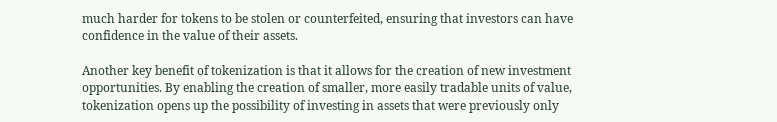much harder for tokens to be stolen or counterfeited, ensuring that investors can have confidence in the value of their assets.

Another key benefit of tokenization is that it allows for the creation of new investment opportunities. By enabling the creation of smaller, more easily tradable units of value, tokenization opens up the possibility of investing in assets that were previously only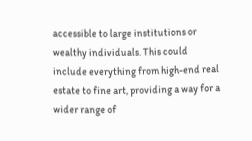accessible to large institutions or wealthy individuals. This could include everything from high-end real estate to fine art, providing a way for a wider range of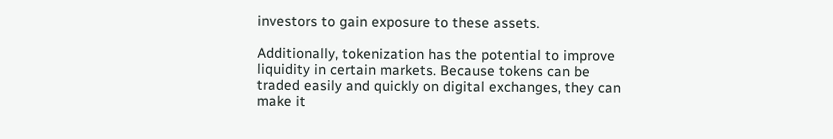investors to gain exposure to these assets.

Additionally, tokenization has the potential to improve liquidity in certain markets. Because tokens can be traded easily and quickly on digital exchanges, they can make it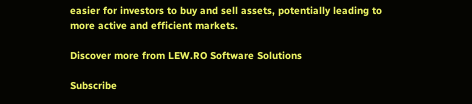easier for investors to buy and sell assets, potentially leading to more active and efficient markets.

Discover more from LEW.RO Software Solutions

Subscribe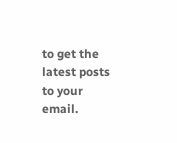to get the latest posts to your email.